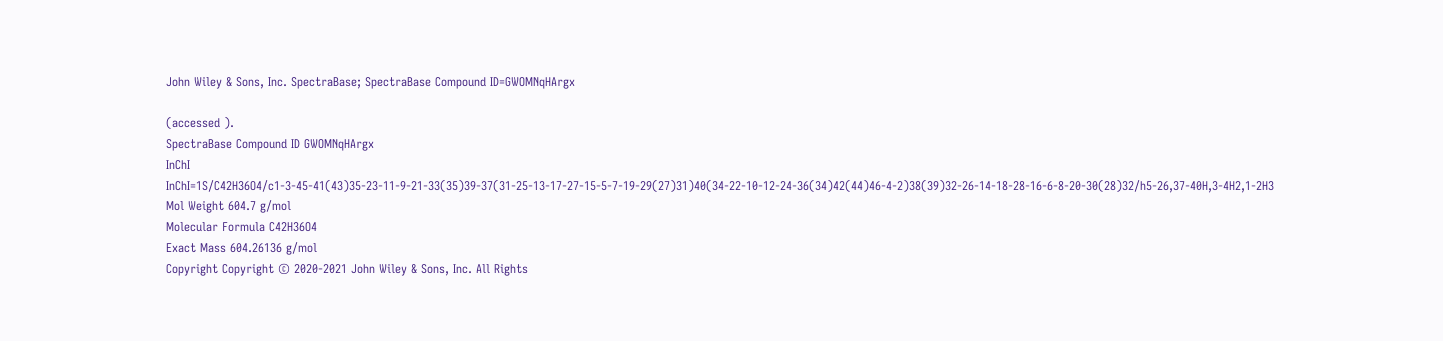John Wiley & Sons, Inc. SpectraBase; SpectraBase Compound ID=GWOMNqHArgx

(accessed ).
SpectraBase Compound ID GWOMNqHArgx
InChI InChI=1S/C42H36O4/c1-3-45-41(43)35-23-11-9-21-33(35)39-37(31-25-13-17-27-15-5-7-19-29(27)31)40(34-22-10-12-24-36(34)42(44)46-4-2)38(39)32-26-14-18-28-16-6-8-20-30(28)32/h5-26,37-40H,3-4H2,1-2H3
Mol Weight 604.7 g/mol
Molecular Formula C42H36O4
Exact Mass 604.26136 g/mol
Copyright Copyright © 2020-2021 John Wiley & Sons, Inc. All Rights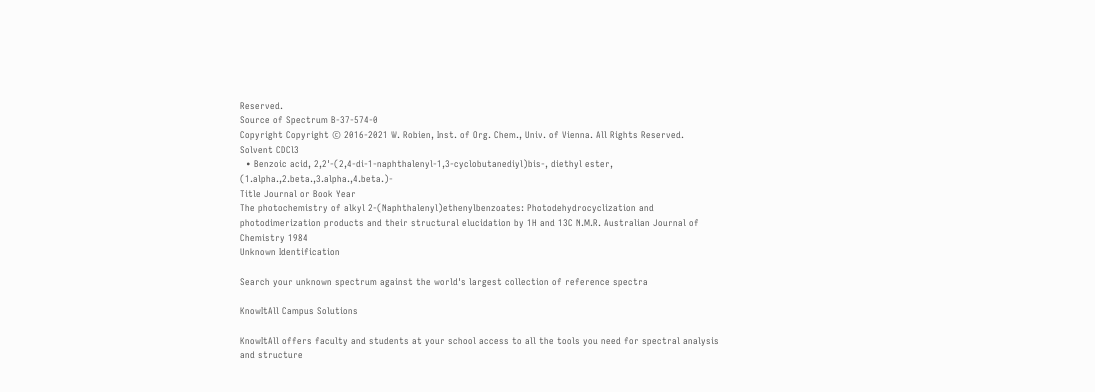Reserved.
Source of Spectrum B-37-574-0
Copyright Copyright © 2016-2021 W. Robien, Inst. of Org. Chem., Univ. of Vienna. All Rights Reserved.
Solvent CDCl3
  • Benzoic acid, 2,2'-(2,4-di-1-naphthalenyl-1,3-cyclobutanediyl)bis-, diethyl ester, (1.alpha.,2.beta.,3.alpha.,4.beta.)-
Title Journal or Book Year
The photochemistry of alkyl 2-(Naphthalenyl)ethenylbenzoates: Photodehydrocyclization and photodimerization products and their structural elucidation by 1H and 13C N.M.R. Australian Journal of Chemistry 1984
Unknown Identification

Search your unknown spectrum against the world's largest collection of reference spectra

KnowItAll Campus Solutions

KnowItAll offers faculty and students at your school access to all the tools you need for spectral analysis and structure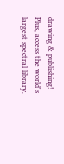drawing & publishing! Plus, access the world's largest spectral library.